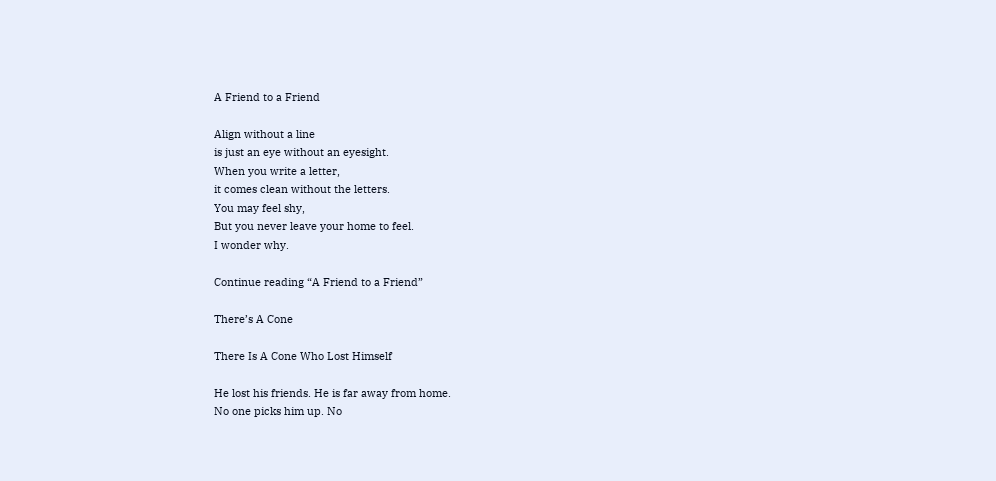A Friend to a Friend

Align without a line
is just an eye without an eyesight.
When you write a letter,
it comes clean without the letters.
You may feel shy,
But you never leave your home to feel.
I wonder why.

Continue reading “A Friend to a Friend”

There’s A Cone

There Is A Cone Who Lost Himself

He lost his friends. He is far away from home.
No one picks him up. No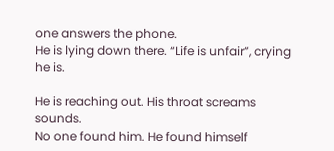one answers the phone.
He is lying down there. “Life is unfair”, crying he is.

He is reaching out. His throat screams sounds.
No one found him. He found himself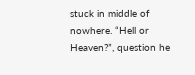stuck in middle of nowhere. “Hell or Heaven?”, question he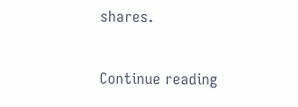shares.

Continue reading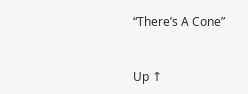“There’s A Cone”


Up ↑